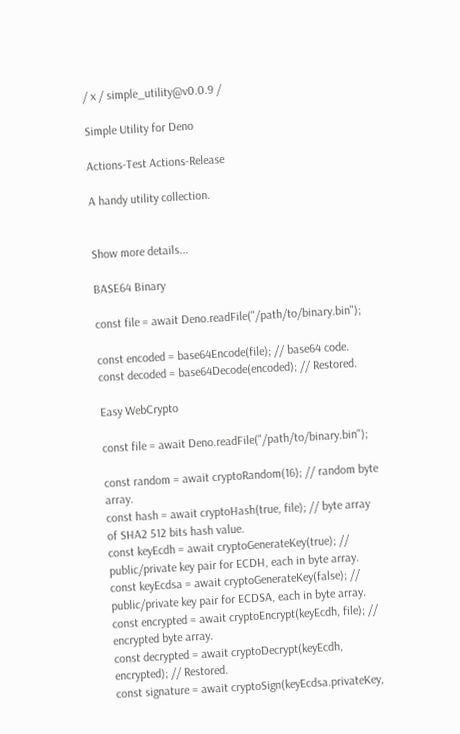/ x / simple_utility@v0.0.9 /

Simple Utility for Deno

Actions-Test Actions-Release

A handy utility collection.


Show more details...

BASE64 Binary

const file = await Deno.readFile("/path/to/binary.bin");

const encoded = base64Encode(file); // base64 code.
const decoded = base64Decode(encoded); // Restored.

Easy WebCrypto

const file = await Deno.readFile("/path/to/binary.bin");

const random = await cryptoRandom(16); // random byte array.
const hash = await cryptoHash(true, file); // byte array of SHA2 512 bits hash value.
const keyEcdh = await cryptoGenerateKey(true); // public/private key pair for ECDH, each in byte array.
const keyEcdsa = await cryptoGenerateKey(false); // public/private key pair for ECDSA, each in byte array.
const encrypted = await cryptoEncrypt(keyEcdh, file); // encrypted byte array.
const decrypted = await cryptoDecrypt(keyEcdh, encrypted); // Restored.
const signature = await cryptoSign(keyEcdsa.privateKey,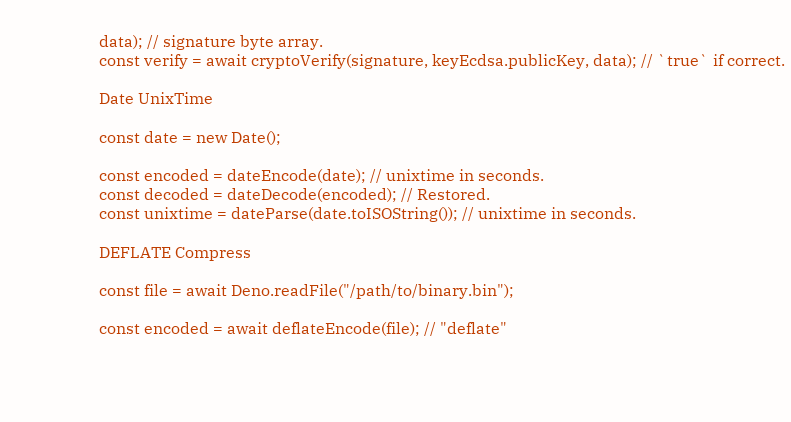data); // signature byte array.
const verify = await cryptoVerify(signature, keyEcdsa.publicKey, data); // `true` if correct.

Date UnixTime

const date = new Date();

const encoded = dateEncode(date); // unixtime in seconds.
const decoded = dateDecode(encoded); // Restored.
const unixtime = dateParse(date.toISOString()); // unixtime in seconds.

DEFLATE Compress

const file = await Deno.readFile("/path/to/binary.bin");

const encoded = await deflateEncode(file); // "deflate"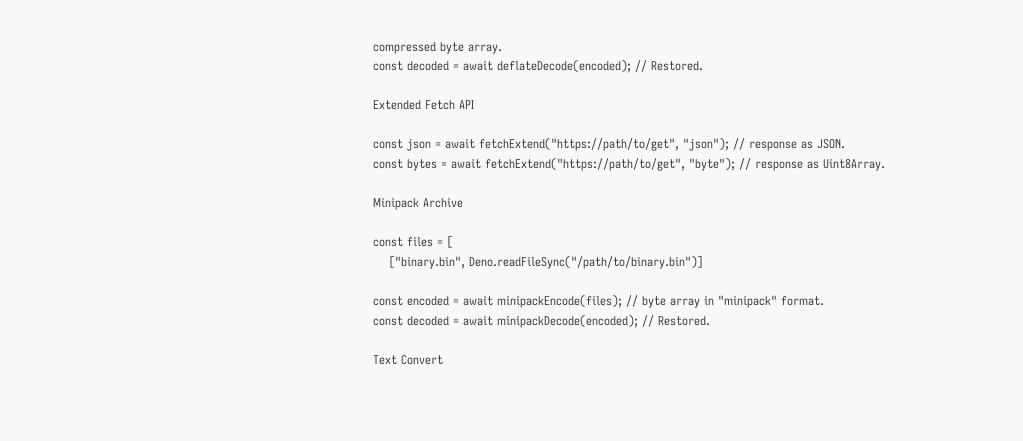compressed byte array.
const decoded = await deflateDecode(encoded); // Restored.

Extended Fetch API

const json = await fetchExtend("https://path/to/get", "json"); // response as JSON.
const bytes = await fetchExtend("https://path/to/get", "byte"); // response as Uint8Array.

Minipack Archive

const files = [
    ["binary.bin", Deno.readFileSync("/path/to/binary.bin")]

const encoded = await minipackEncode(files); // byte array in "minipack" format.
const decoded = await minipackDecode(encoded); // Restored.

Text Convert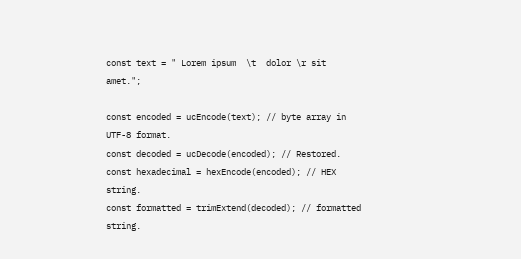const text = " Lorem ipsum  \t  dolor \r sit amet.";

const encoded = ucEncode(text); // byte array in UTF-8 format.
const decoded = ucDecode(encoded); // Restored.
const hexadecimal = hexEncode(encoded); // HEX string.
const formatted = trimExtend(decoded); // formatted string.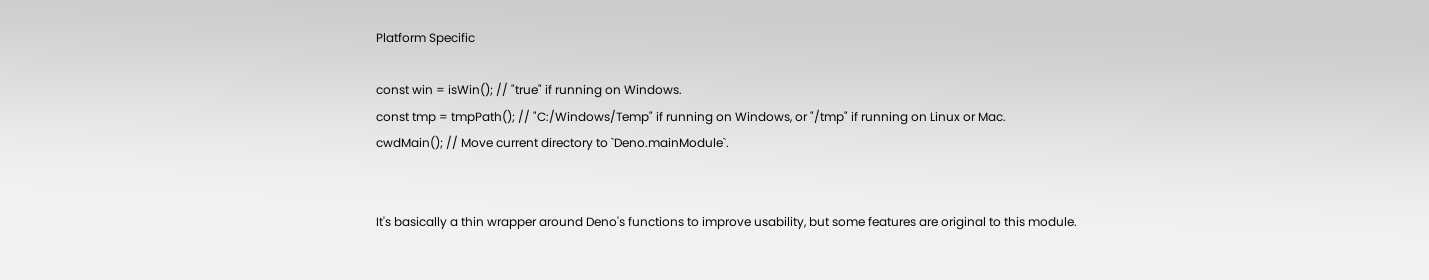Platform Specific

const win = isWin(); // "true" if running on Windows.
const tmp = tmpPath(); // "C:/Windows/Temp" if running on Windows, or "/tmp" if running on Linux or Mac.
cwdMain(); // Move current directory to `Deno.mainModule`.


It's basically a thin wrapper around Deno's functions to improve usability, but some features are original to this module.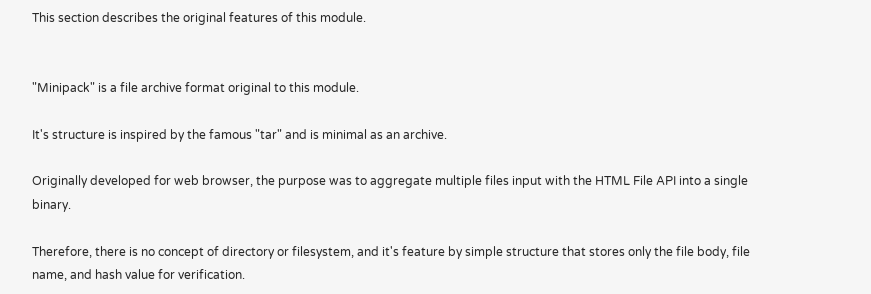This section describes the original features of this module.


"Minipack" is a file archive format original to this module.

It's structure is inspired by the famous "tar" and is minimal as an archive.

Originally developed for web browser, the purpose was to aggregate multiple files input with the HTML File API into a single binary.

Therefore, there is no concept of directory or filesystem, and it's feature by simple structure that stores only the file body, file name, and hash value for verification.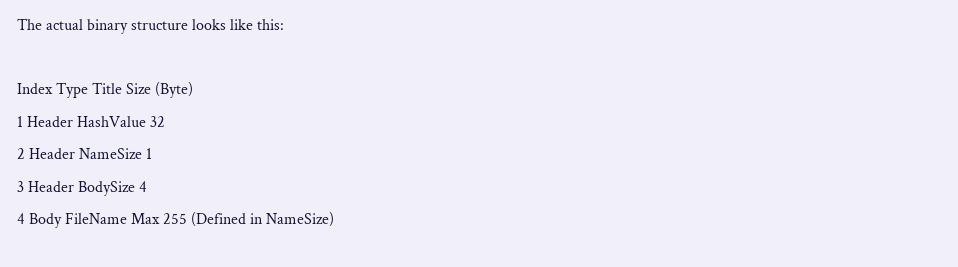The actual binary structure looks like this:

Index Type Title Size (Byte)
1 Header HashValue 32
2 Header NameSize 1
3 Header BodySize 4
4 Body FileName Max 255 (Defined in NameSize)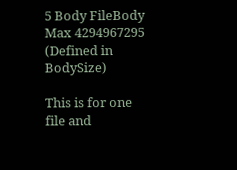5 Body FileBody Max 4294967295 (Defined in BodySize)

This is for one file and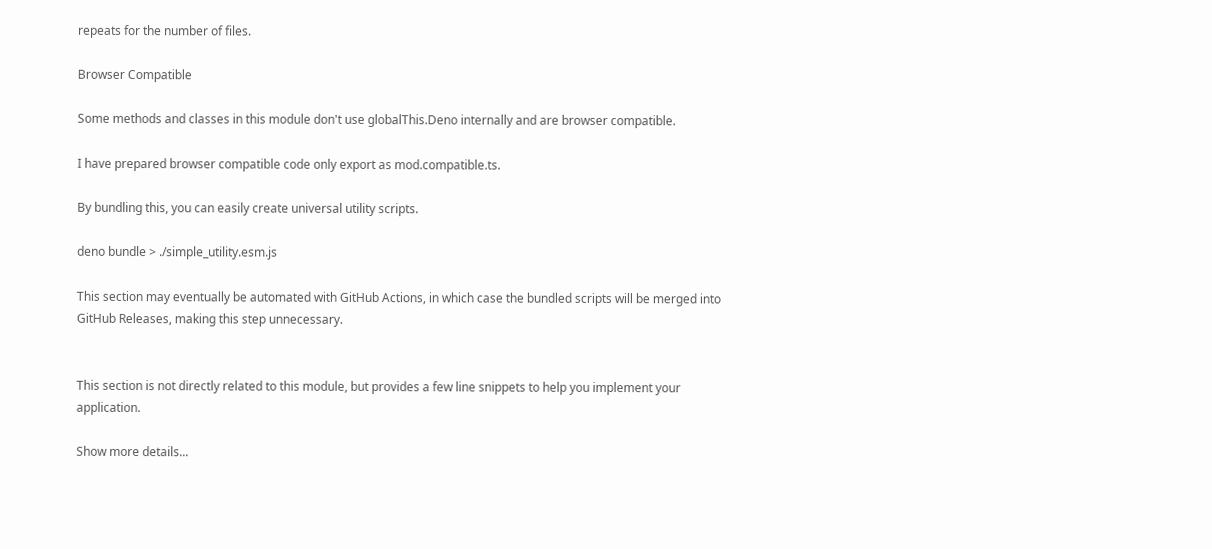repeats for the number of files.

Browser Compatible

Some methods and classes in this module don't use globalThis.Deno internally and are browser compatible.

I have prepared browser compatible code only export as mod.compatible.ts.

By bundling this, you can easily create universal utility scripts.

deno bundle > ./simple_utility.esm.js

This section may eventually be automated with GitHub Actions, in which case the bundled scripts will be merged into GitHub Releases, making this step unnecessary.


This section is not directly related to this module, but provides a few line snippets to help you implement your application.

Show more details...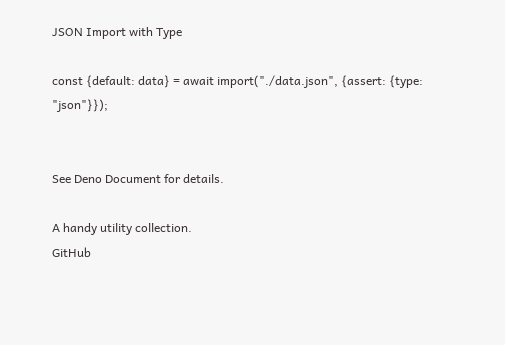JSON Import with Type

const {default: data} = await import("./data.json", {assert: {type: "json"}});


See Deno Document for details.

A handy utility collection.
GitHub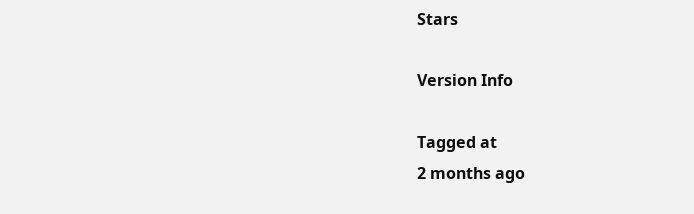Stars

Version Info

Tagged at
2 months ago